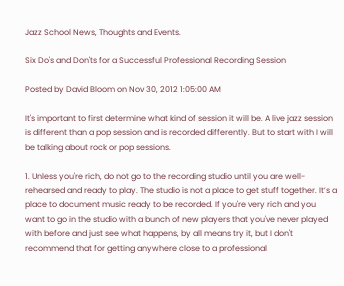Jazz School News, Thoughts and Events.

Six Do's and Don'ts for a Successful Professional Recording Session

Posted by David Bloom on Nov 30, 2012 1:05:00 AM

It's important to first determine what kind of session it will be. A live jazz session is different than a pop session and is recorded differently. But to start with I will be talking about rock or pop sessions.

1. Unless you're rich, do not go to the recording studio until you are well-rehearsed and ready to play. The studio is not a place to get stuff together. It’s a place to document music ready to be recorded. If you're very rich and you want to go in the studio with a bunch of new players that you've never played with before and just see what happens, by all means try it, but I don't recommend that for getting anywhere close to a professional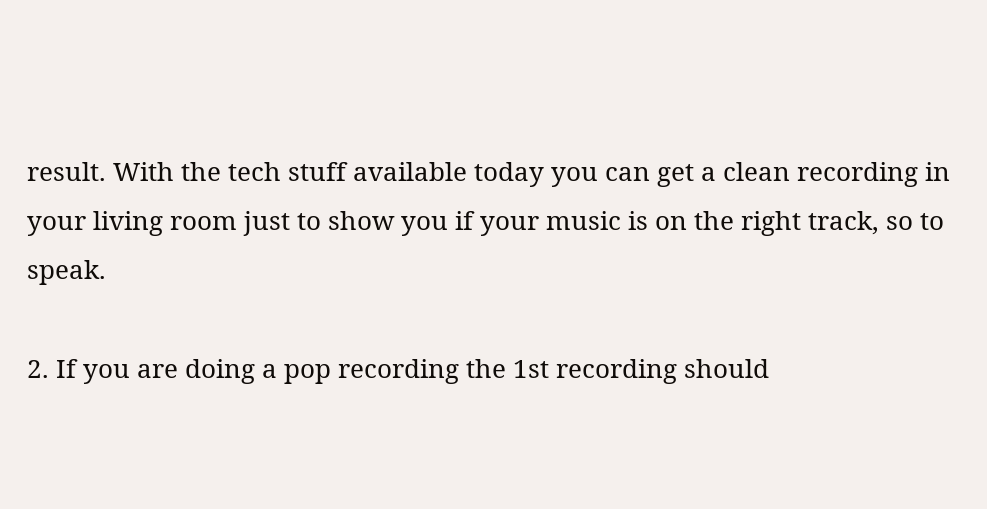result. With the tech stuff available today you can get a clean recording in your living room just to show you if your music is on the right track, so to speak.

2. If you are doing a pop recording the 1st recording should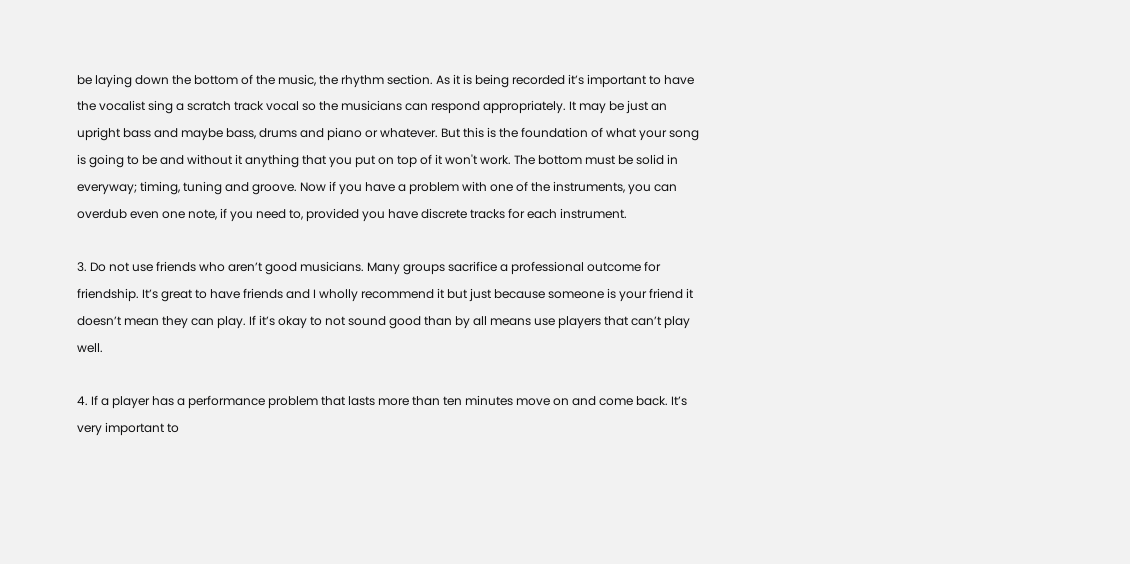be laying down the bottom of the music, the rhythm section. As it is being recorded it’s important to have the vocalist sing a scratch track vocal so the musicians can respond appropriately. It may be just an upright bass and maybe bass, drums and piano or whatever. But this is the foundation of what your song is going to be and without it anything that you put on top of it won't work. The bottom must be solid in everyway; timing, tuning and groove. Now if you have a problem with one of the instruments, you can overdub even one note, if you need to, provided you have discrete tracks for each instrument.

3. Do not use friends who aren’t good musicians. Many groups sacrifice a professional outcome for friendship. It’s great to have friends and I wholly recommend it but just because someone is your friend it doesn’t mean they can play. If it’s okay to not sound good than by all means use players that can’t play well.

4. If a player has a performance problem that lasts more than ten minutes move on and come back. It’s very important to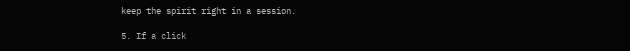keep the spirit right in a session.

5. If a click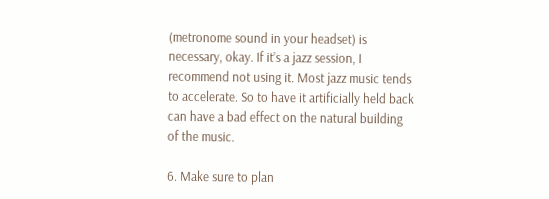(metronome sound in your headset) is necessary, okay. If it’s a jazz session, I recommend not using it. Most jazz music tends to accelerate. So to have it artificially held back can have a bad effect on the natural building of the music.

6. Make sure to plan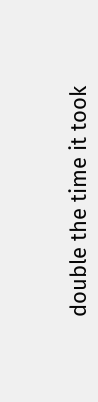double the time it took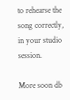to rehearse the song correctly, in your studio session.

More soon db